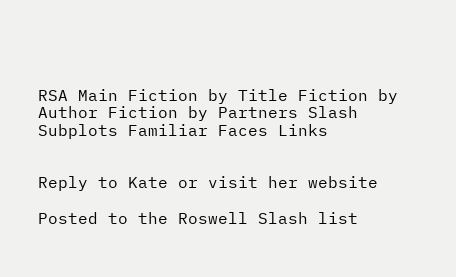RSA Main Fiction by Title Fiction by Author Fiction by Partners Slash Subplots Familiar Faces Links


Reply to Kate or visit her website

Posted to the Roswell Slash list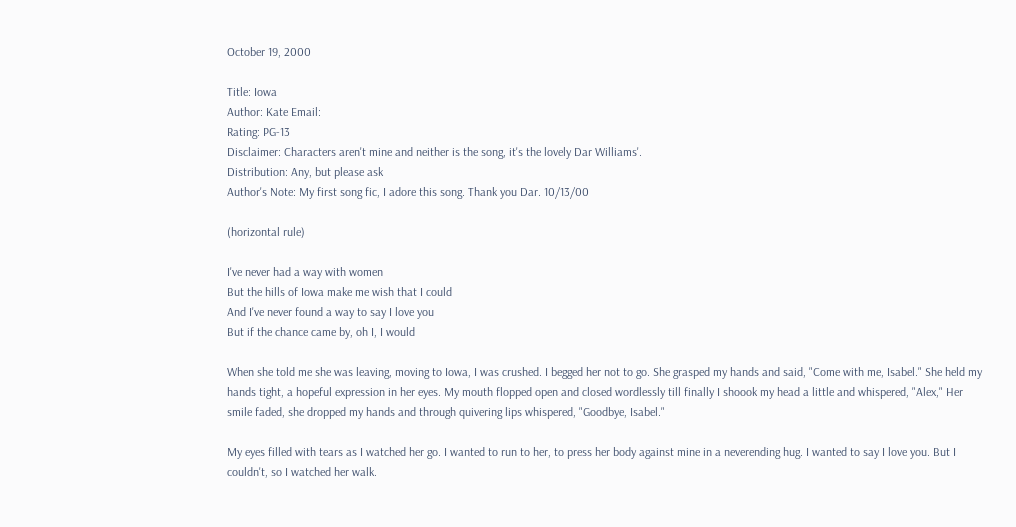October 19, 2000

Title: Iowa
Author: Kate Email:
Rating: PG-13
Disclaimer: Characters aren't mine and neither is the song, it's the lovely Dar Williams'.
Distribution: Any, but please ask
Author's Note: My first song fic, I adore this song. Thank you Dar. 10/13/00

(horizontal rule)

I've never had a way with women
But the hills of Iowa make me wish that I could
And I've never found a way to say I love you
But if the chance came by, oh I, I would

When she told me she was leaving, moving to Iowa, I was crushed. I begged her not to go. She grasped my hands and said, "Come with me, Isabel." She held my hands tight, a hopeful expression in her eyes. My mouth flopped open and closed wordlessly till finally I shoook my head a little and whispered, "Alex," Her smile faded, she dropped my hands and through quivering lips whispered, "Goodbye, Isabel."

My eyes filled with tears as I watched her go. I wanted to run to her, to press her body against mine in a neverending hug. I wanted to say I love you. But I couldn't, so I watched her walk.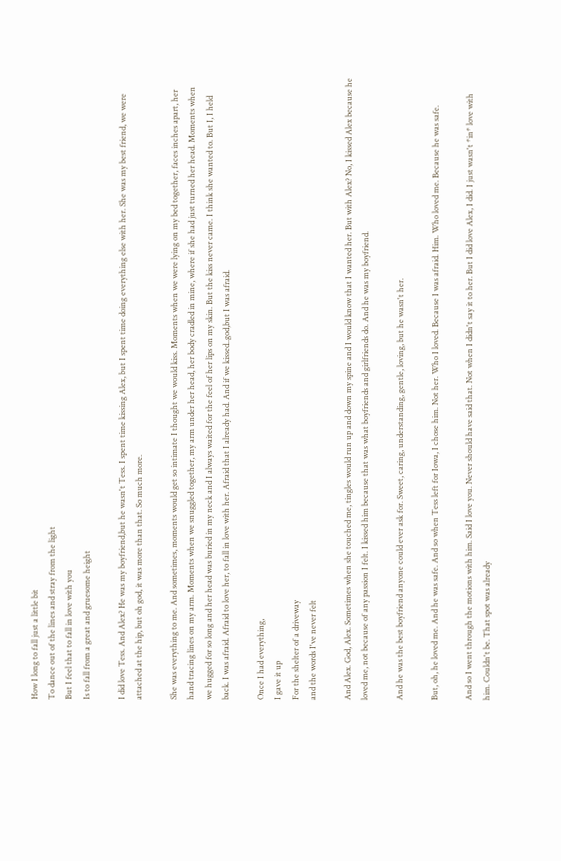How I long to fall just a little bit
To dance out of the lines and stray from the light
But I feel that to fall in love with you
Is to fall from a great and gruesome height

I did love Tess. And Alex? He was my boyfriend,but he wasn't Tess. I spent time kissing Alex, but I spent time doing everything else with her. She was my best friend, we were attached at the hip, but oh god, it was more than that. So much more.

She was everything to me. And sometimes, moments would get so intimate I thought we would kiss. Moments when we were lying on my bed together, faces inches apart, her hand tracing lines on my arm. Moments when we snuggled together, my arm under her head, her body cradled in mine, where if she had just turned her head. Moments when we hugged for so long and her head was buried in my neck and I always waited for the feel of her lips on my skin. But the kiss never came. I think she wanted to. But I, I held back. I was afraid. Afraid to love her, to fall in love with her. Afraid that I already had. And if we kissed..god,but I was afraid.

Once I had everything,
I gave it up
For the shelter of a driveway
and the words I've never felt

And Alex. God, Alex. Sometimes when she touched me, tingles would run up and down my spine and I would know that I wanted her. But with Alex? No, I kissed Alex because he loved me, not because of any passion I felt. I kissed him because that was what boyfriends and girlfriends do. And he was my boyfriend.

And he was the best boyfriend anyone could ever ask for. Sweet, caring, understanding, gentle, loving, but he wasn't her.

But, oh, he loved me. And he was safe. And so when Tess left for Iowa, I chose him. Not her. Who I loved. Because I was afraid. Him. Who loved me. Because he was safe.

And so I went through the motions with him. Said I love you. Never should have said that. Not when I didn't say it to her. But I did love Alex, I did. I just wasn't *in* love with him. Couldn't be. That spot was already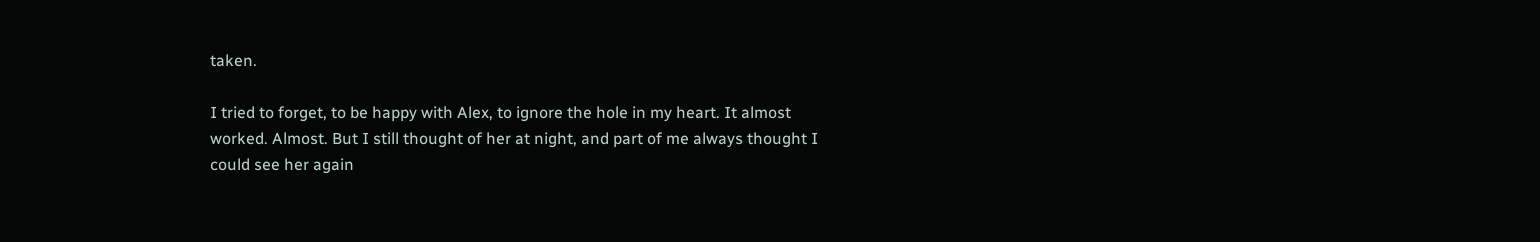taken.

I tried to forget, to be happy with Alex, to ignore the hole in my heart. It almost worked. Almost. But I still thought of her at night, and part of me always thought I could see her again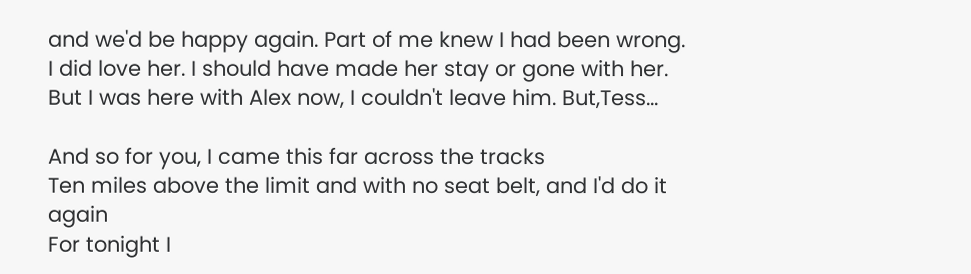and we'd be happy again. Part of me knew I had been wrong. I did love her. I should have made her stay or gone with her. But I was here with Alex now, I couldn't leave him. But,Tess...

And so for you, I came this far across the tracks
Ten miles above the limit and with no seat belt, and I'd do it again
For tonight I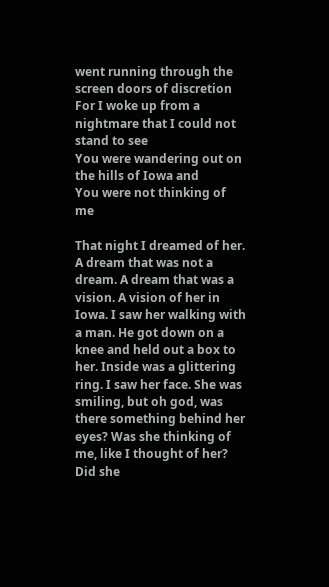went running through the screen doors of discretion
For I woke up from a nightmare that I could not stand to see
You were wandering out on the hills of Iowa and
You were not thinking of me

That night I dreamed of her. A dream that was not a dream. A dream that was a vision. A vision of her in Iowa. I saw her walking with a man. He got down on a knee and held out a box to her. Inside was a glittering ring. I saw her face. She was smiling, but oh god, was there something behind her eyes? Was she thinking of me, like I thought of her? Did she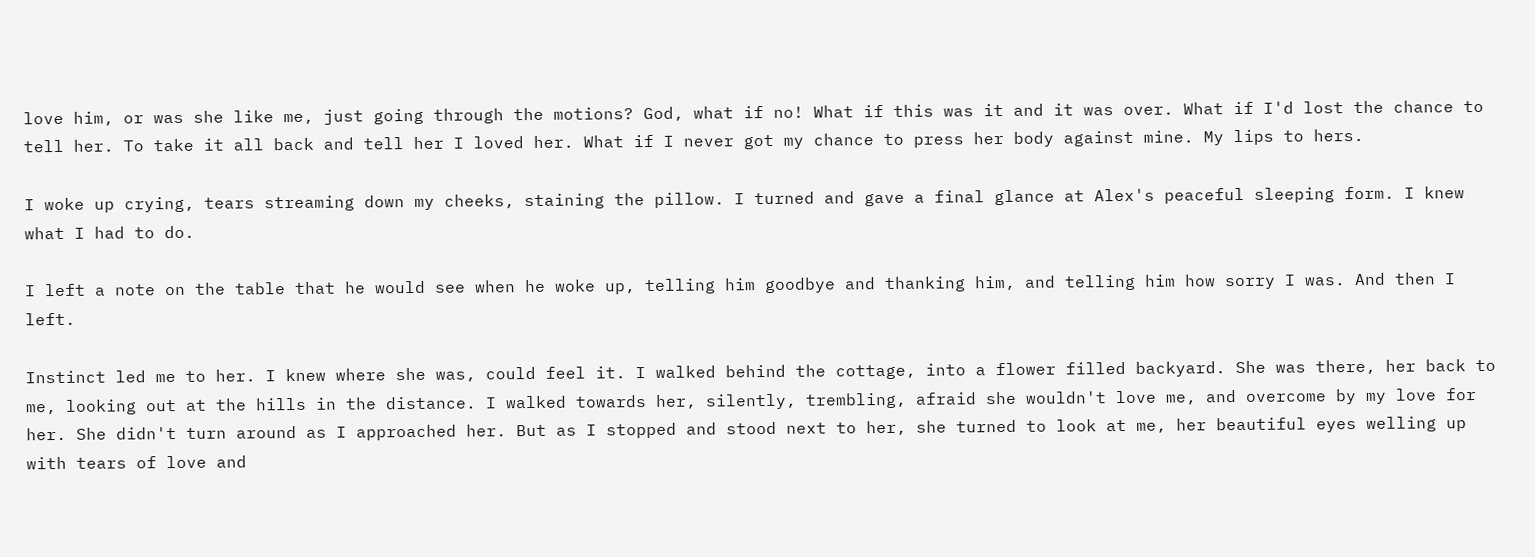love him, or was she like me, just going through the motions? God, what if no! What if this was it and it was over. What if I'd lost the chance to tell her. To take it all back and tell her I loved her. What if I never got my chance to press her body against mine. My lips to hers.

I woke up crying, tears streaming down my cheeks, staining the pillow. I turned and gave a final glance at Alex's peaceful sleeping form. I knew what I had to do.

I left a note on the table that he would see when he woke up, telling him goodbye and thanking him, and telling him how sorry I was. And then I left.

Instinct led me to her. I knew where she was, could feel it. I walked behind the cottage, into a flower filled backyard. She was there, her back to me, looking out at the hills in the distance. I walked towards her, silently, trembling, afraid she wouldn't love me, and overcome by my love for her. She didn't turn around as I approached her. But as I stopped and stood next to her, she turned to look at me, her beautiful eyes welling up with tears of love and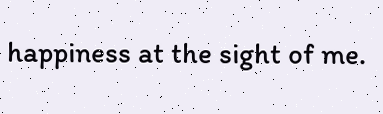happiness at the sight of me.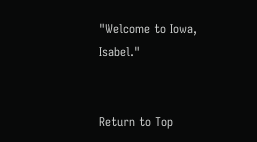"Welcome to Iowa, Isabel."


Return to Top